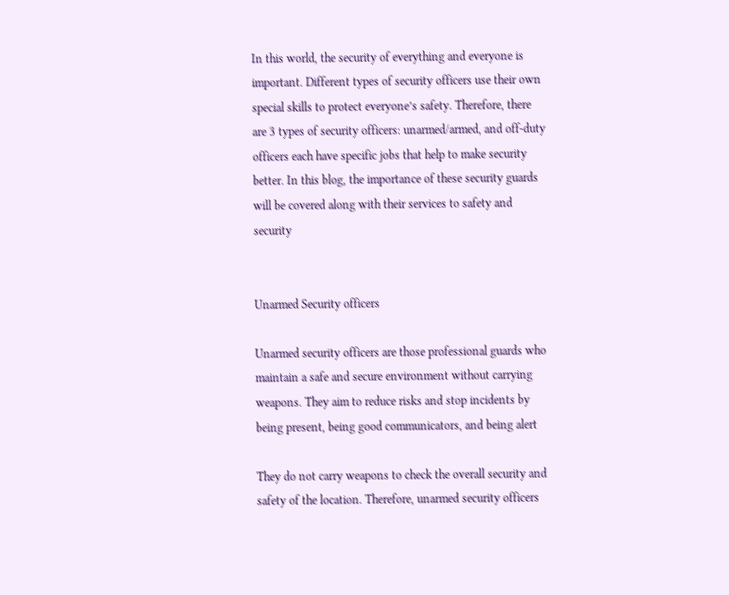In this world, the security of everything and everyone is important. Different types of security officers use their own special skills to protect everyone’s safety. Therefore, there are 3 types of security officers: unarmed/armed, and off-duty officers each have specific jobs that help to make security better. In this blog, the importance of these security guards will be covered along with their services to safety and security


Unarmed Security officers

Unarmed security officers are those professional guards who maintain a safe and secure environment without carrying weapons. They aim to reduce risks and stop incidents by being present, being good communicators, and being alert

They do not carry weapons to check the overall security and safety of the location. Therefore, unarmed security officers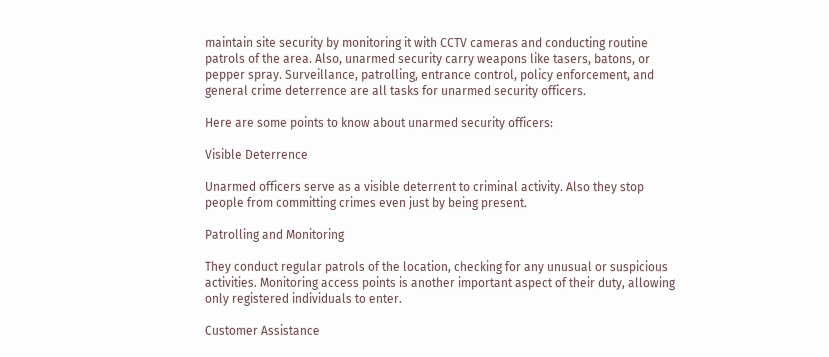maintain site security by monitoring it with CCTV cameras and conducting routine patrols of the area. Also, unarmed security carry weapons like tasers, batons, or pepper spray. Surveillance, patrolling, entrance control, policy enforcement, and general crime deterrence are all tasks for unarmed security officers.

Here are some points to know about unarmed security officers:

Visible Deterrence

Unarmed officers serve as a visible deterrent to criminal activity. Also they stop people from committing crimes even just by being present.

Patrolling and Monitoring

They conduct regular patrols of the location, checking for any unusual or suspicious activities. Monitoring access points is another important aspect of their duty, allowing only registered individuals to enter.

Customer Assistance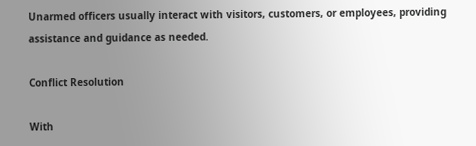Unarmed officers usually interact with visitors, customers, or employees, providing assistance and guidance as needed.

Conflict Resolution

With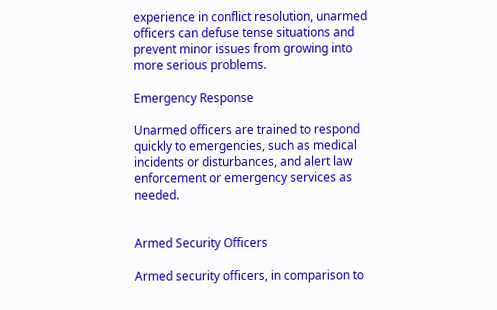experience in conflict resolution, unarmed officers can defuse tense situations and prevent minor issues from growing into more serious problems.

Emergency Response

Unarmed officers are trained to respond quickly to emergencies, such as medical incidents or disturbances, and alert law enforcement or emergency services as needed.


Armed Security Officers

Armed security officers, in comparison to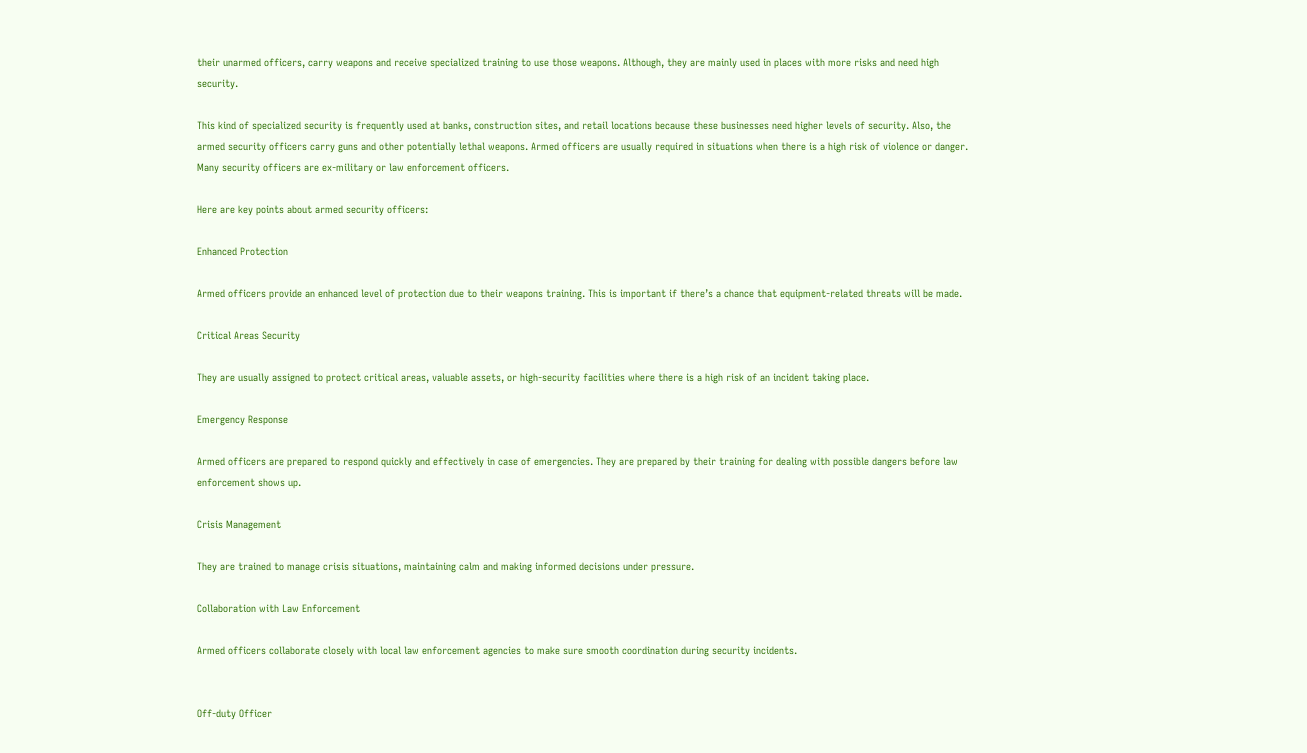their unarmed officers, carry weapons and receive specialized training to use those weapons. Although, they are mainly used in places with more risks and need high security.

This kind of specialized security is frequently used at banks, construction sites, and retail locations because these businesses need higher levels of security. Also, the armed security officers carry guns and other potentially lethal weapons. Armed officers are usually required in situations when there is a high risk of violence or danger. Many security officers are ex-military or law enforcement officers.

Here are key points about armed security officers:

Enhanced Protection

Armed officers provide an enhanced level of protection due to their weapons training. This is important if there’s a chance that equipment-related threats will be made.

Critical Areas Security

They are usually assigned to protect critical areas, valuable assets, or high-security facilities where there is a high risk of an incident taking place.

Emergency Response

Armed officers are prepared to respond quickly and effectively in case of emergencies. They are prepared by their training for dealing with possible dangers before law enforcement shows up.

Crisis Management

They are trained to manage crisis situations, maintaining calm and making informed decisions under pressure.

Collaboration with Law Enforcement

Armed officers collaborate closely with local law enforcement agencies to make sure smooth coordination during security incidents.


Off-duty Officer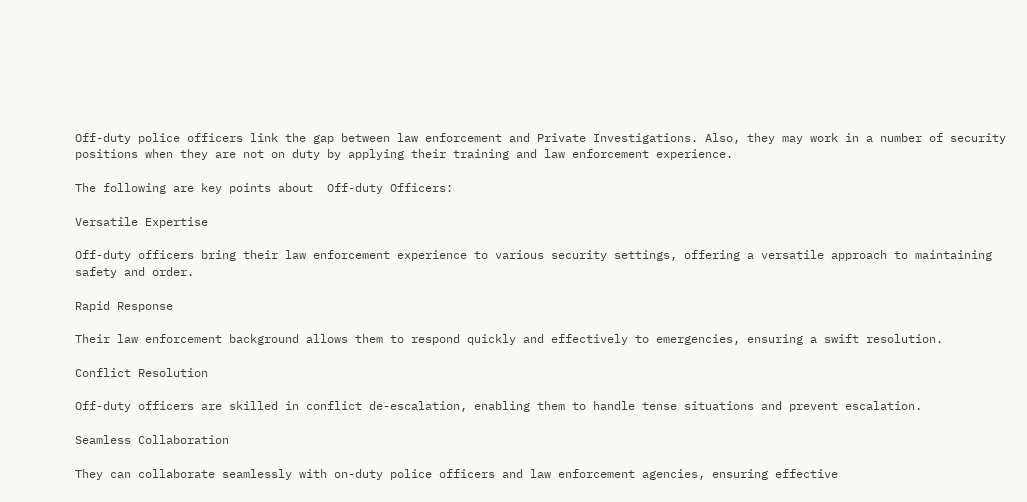Off-duty police officers link the gap between law enforcement and Private Investigations. Also, they may work in a number of security positions when they are not on duty by applying their training and law enforcement experience.

The following are key points about  Off-duty Officers:

Versatile Expertise

Off-duty officers bring their law enforcement experience to various security settings, offering a versatile approach to maintaining safety and order.

Rapid Response

Their law enforcement background allows them to respond quickly and effectively to emergencies, ensuring a swift resolution.

Conflict Resolution

Off-duty officers are skilled in conflict de-escalation, enabling them to handle tense situations and prevent escalation.

Seamless Collaboration

They can collaborate seamlessly with on-duty police officers and law enforcement agencies, ensuring effective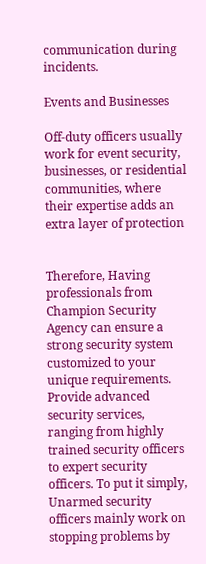communication during incidents.

Events and Businesses

Off-duty officers usually work for event security, businesses, or residential communities, where their expertise adds an extra layer of protection


Therefore, Having professionals from Champion Security Agency can ensure a strong security system customized to your unique requirements. Provide advanced security services, ranging from highly trained security officers to expert security officers. To put it simply, Unarmed security officers mainly work on stopping problems by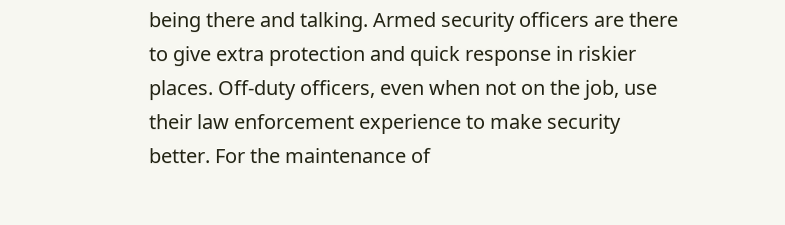being there and talking. Armed security officers are there to give extra protection and quick response in riskier places. Off-duty officers, even when not on the job, use their law enforcement experience to make security better. For the maintenance of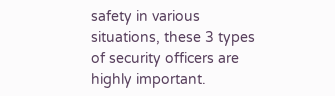safety in various situations, these 3 types of security officers are highly important.